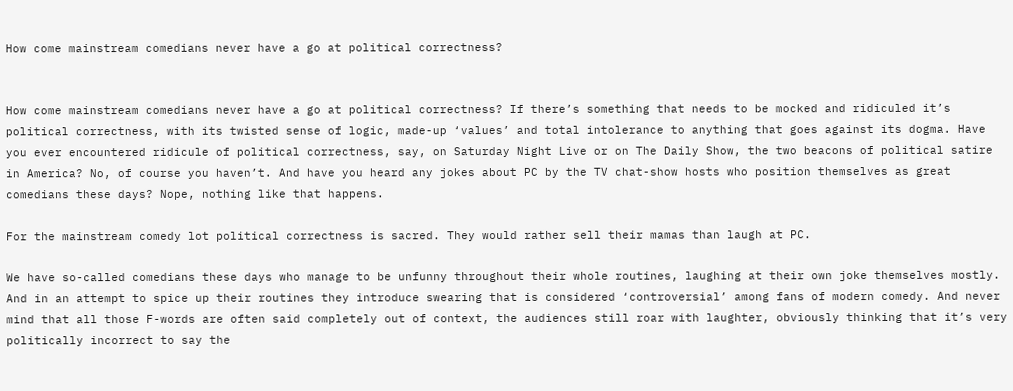How come mainstream comedians never have a go at political correctness?


How come mainstream comedians never have a go at political correctness? If there’s something that needs to be mocked and ridiculed it’s political correctness, with its twisted sense of logic, made-up ‘values’ and total intolerance to anything that goes against its dogma. Have you ever encountered ridicule of political correctness, say, on Saturday Night Live or on The Daily Show, the two beacons of political satire in America? No, of course you haven’t. And have you heard any jokes about PC by the TV chat-show hosts who position themselves as great comedians these days? Nope, nothing like that happens.

For the mainstream comedy lot political correctness is sacred. They would rather sell their mamas than laugh at PC.

We have so-called comedians these days who manage to be unfunny throughout their whole routines, laughing at their own joke themselves mostly. And in an attempt to spice up their routines they introduce swearing that is considered ‘controversial’ among fans of modern comedy. And never mind that all those F-words are often said completely out of context, the audiences still roar with laughter, obviously thinking that it’s very politically incorrect to say the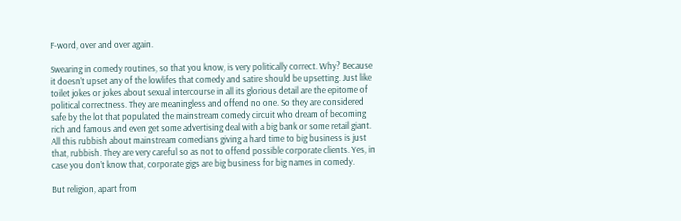F-word, over and over again.

Swearing in comedy routines, so that you know, is very politically correct. Why? Because it doesn’t upset any of the lowlifes that comedy and satire should be upsetting. Just like toilet jokes or jokes about sexual intercourse in all its glorious detail are the epitome of political correctness. They are meaningless and offend no one. So they are considered safe by the lot that populated the mainstream comedy circuit who dream of becoming rich and famous and even get some advertising deal with a big bank or some retail giant. All this rubbish about mainstream comedians giving a hard time to big business is just that, rubbish. They are very careful so as not to offend possible corporate clients. Yes, in case you don’t know that, corporate gigs are big business for big names in comedy.

But religion, apart from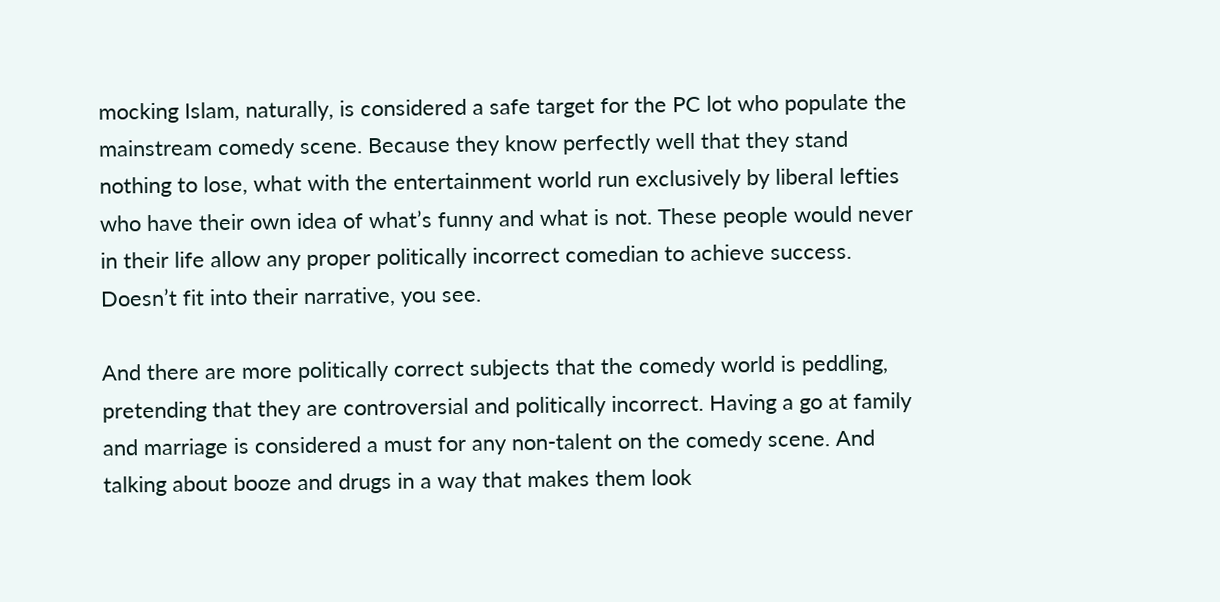mocking Islam, naturally, is considered a safe target for the PC lot who populate the mainstream comedy scene. Because they know perfectly well that they stand nothing to lose, what with the entertainment world run exclusively by liberal lefties who have their own idea of what’s funny and what is not. These people would never in their life allow any proper politically incorrect comedian to achieve success. Doesn’t fit into their narrative, you see.

And there are more politically correct subjects that the comedy world is peddling, pretending that they are controversial and politically incorrect. Having a go at family and marriage is considered a must for any non-talent on the comedy scene. And talking about booze and drugs in a way that makes them look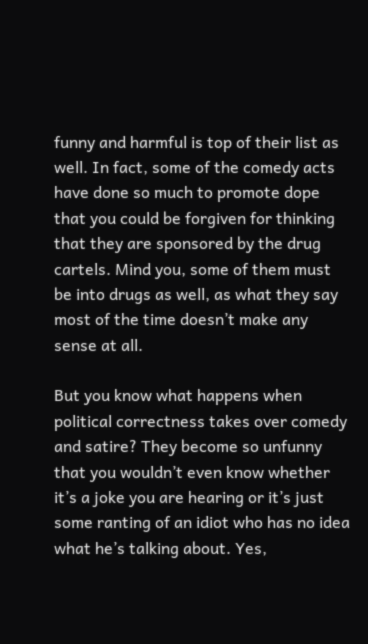funny and harmful is top of their list as well. In fact, some of the comedy acts have done so much to promote dope that you could be forgiven for thinking that they are sponsored by the drug cartels. Mind you, some of them must be into drugs as well, as what they say most of the time doesn’t make any sense at all.

But you know what happens when political correctness takes over comedy and satire? They become so unfunny that you wouldn’t even know whether it’s a joke you are hearing or it’s just some ranting of an idiot who has no idea what he’s talking about. Yes,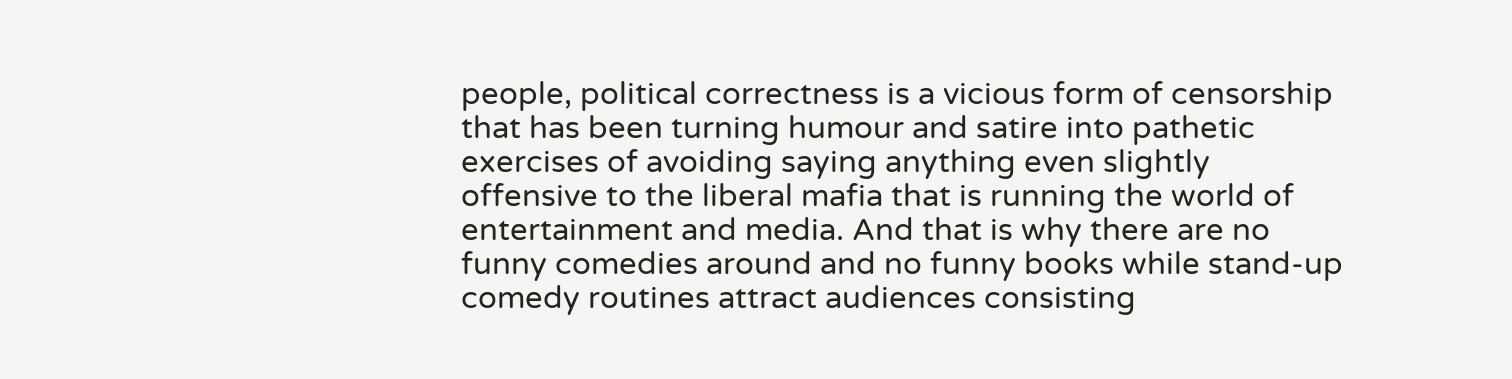people, political correctness is a vicious form of censorship that has been turning humour and satire into pathetic exercises of avoiding saying anything even slightly offensive to the liberal mafia that is running the world of entertainment and media. And that is why there are no funny comedies around and no funny books while stand-up comedy routines attract audiences consisting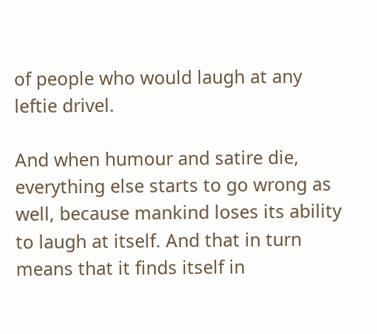of people who would laugh at any leftie drivel.

And when humour and satire die, everything else starts to go wrong as well, because mankind loses its ability to laugh at itself. And that in turn means that it finds itself in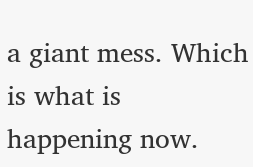a giant mess. Which is what is happening now.